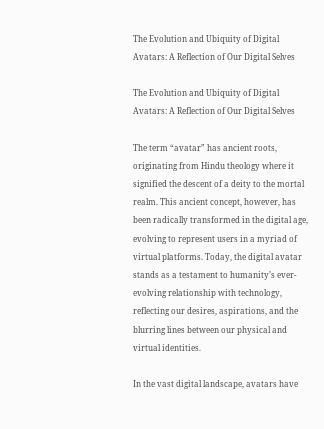The Evolution and Ubiquity of Digital Avatars: A Reflection of Our Digital Selves

The Evolution and Ubiquity of Digital Avatars: A Reflection of Our Digital Selves

The term “avatar” has ancient roots, originating from Hindu theology where it signified the descent of a deity to the mortal realm. This ancient concept, however, has been radically transformed in the digital age, evolving to represent users in a myriad of virtual platforms. Today, the digital avatar stands as a testament to humanity’s ever-evolving relationship with technology, reflecting our desires, aspirations, and the blurring lines between our physical and virtual identities.

In the vast digital landscape, avatars have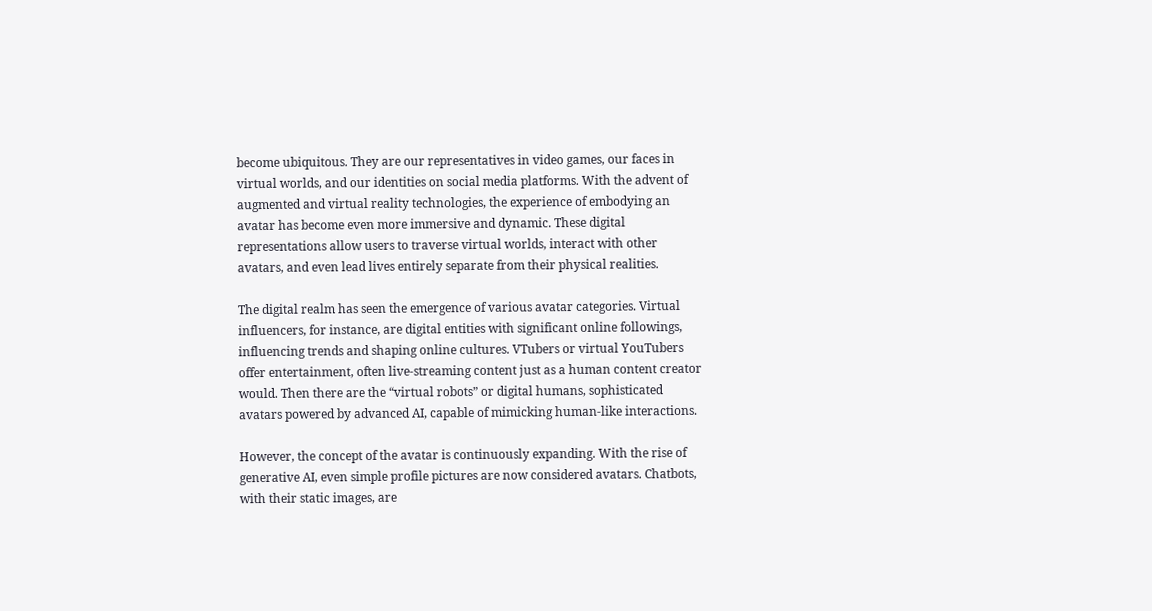become ubiquitous. They are our representatives in video games, our faces in virtual worlds, and our identities on social media platforms. With the advent of augmented and virtual reality technologies, the experience of embodying an avatar has become even more immersive and dynamic. These digital representations allow users to traverse virtual worlds, interact with other avatars, and even lead lives entirely separate from their physical realities.

The digital realm has seen the emergence of various avatar categories. Virtual influencers, for instance, are digital entities with significant online followings, influencing trends and shaping online cultures. VTubers or virtual YouTubers offer entertainment, often live-streaming content just as a human content creator would. Then there are the “virtual robots” or digital humans, sophisticated avatars powered by advanced AI, capable of mimicking human-like interactions.

However, the concept of the avatar is continuously expanding. With the rise of generative AI, even simple profile pictures are now considered avatars. Chatbots, with their static images, are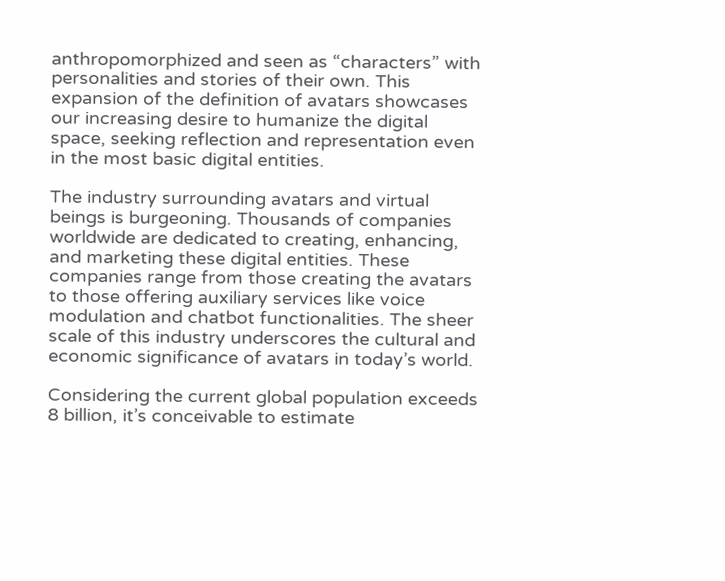anthropomorphized and seen as “characters” with personalities and stories of their own. This expansion of the definition of avatars showcases our increasing desire to humanize the digital space, seeking reflection and representation even in the most basic digital entities.

The industry surrounding avatars and virtual beings is burgeoning. Thousands of companies worldwide are dedicated to creating, enhancing, and marketing these digital entities. These companies range from those creating the avatars to those offering auxiliary services like voice modulation and chatbot functionalities. The sheer scale of this industry underscores the cultural and economic significance of avatars in today’s world.

Considering the current global population exceeds 8 billion, it’s conceivable to estimate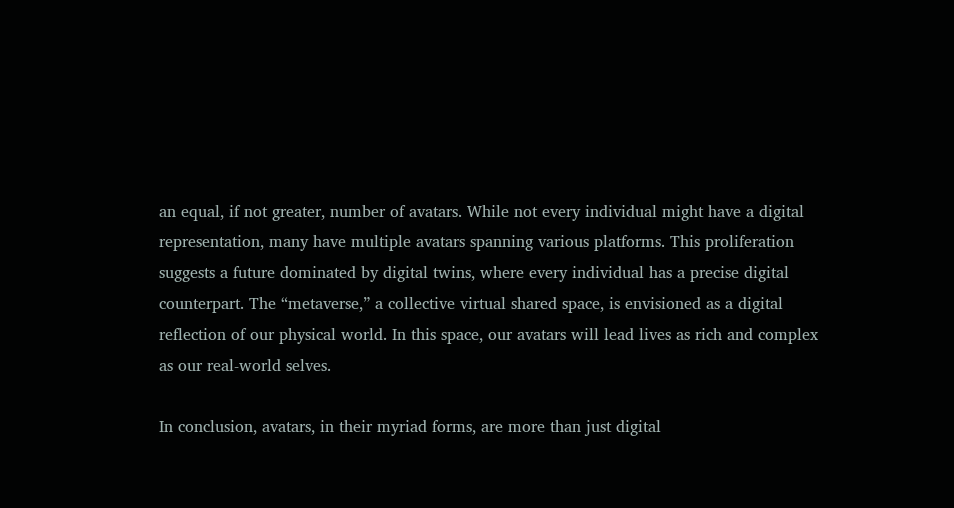an equal, if not greater, number of avatars. While not every individual might have a digital representation, many have multiple avatars spanning various platforms. This proliferation suggests a future dominated by digital twins, where every individual has a precise digital counterpart. The “metaverse,” a collective virtual shared space, is envisioned as a digital reflection of our physical world. In this space, our avatars will lead lives as rich and complex as our real-world selves.

In conclusion, avatars, in their myriad forms, are more than just digital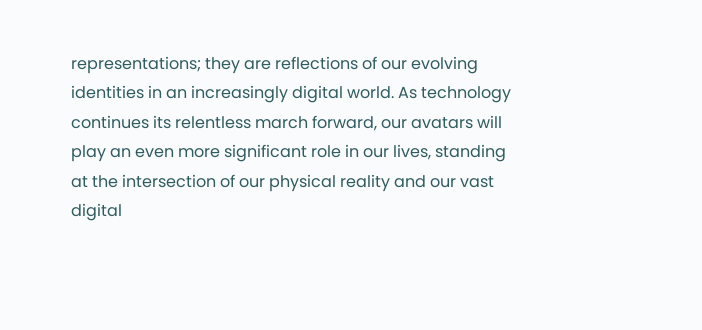representations; they are reflections of our evolving identities in an increasingly digital world. As technology continues its relentless march forward, our avatars will play an even more significant role in our lives, standing at the intersection of our physical reality and our vast digital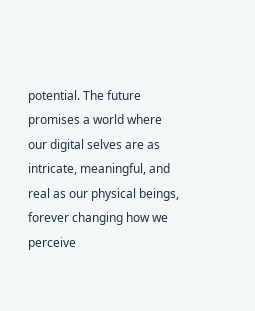potential. The future promises a world where our digital selves are as intricate, meaningful, and real as our physical beings, forever changing how we perceive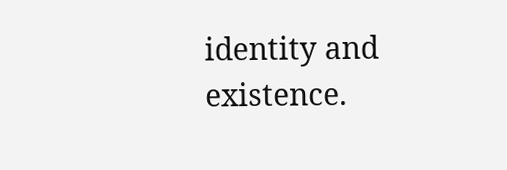identity and existence.